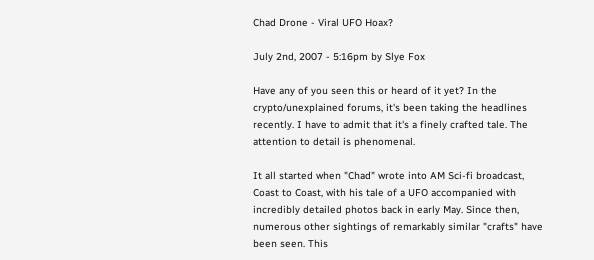Chad Drone - Viral UFO Hoax?

July 2nd, 2007 - 5:16pm by Slye Fox

Have any of you seen this or heard of it yet? In the crypto/unexplained forums, it's been taking the headlines recently. I have to admit that it's a finely crafted tale. The attention to detail is phenomenal.

It all started when "Chad" wrote into AM Sci-fi broadcast, Coast to Coast, with his tale of a UFO accompanied with incredibly detailed photos back in early May. Since then, numerous other sightings of remarkably similar "crafts" have been seen. This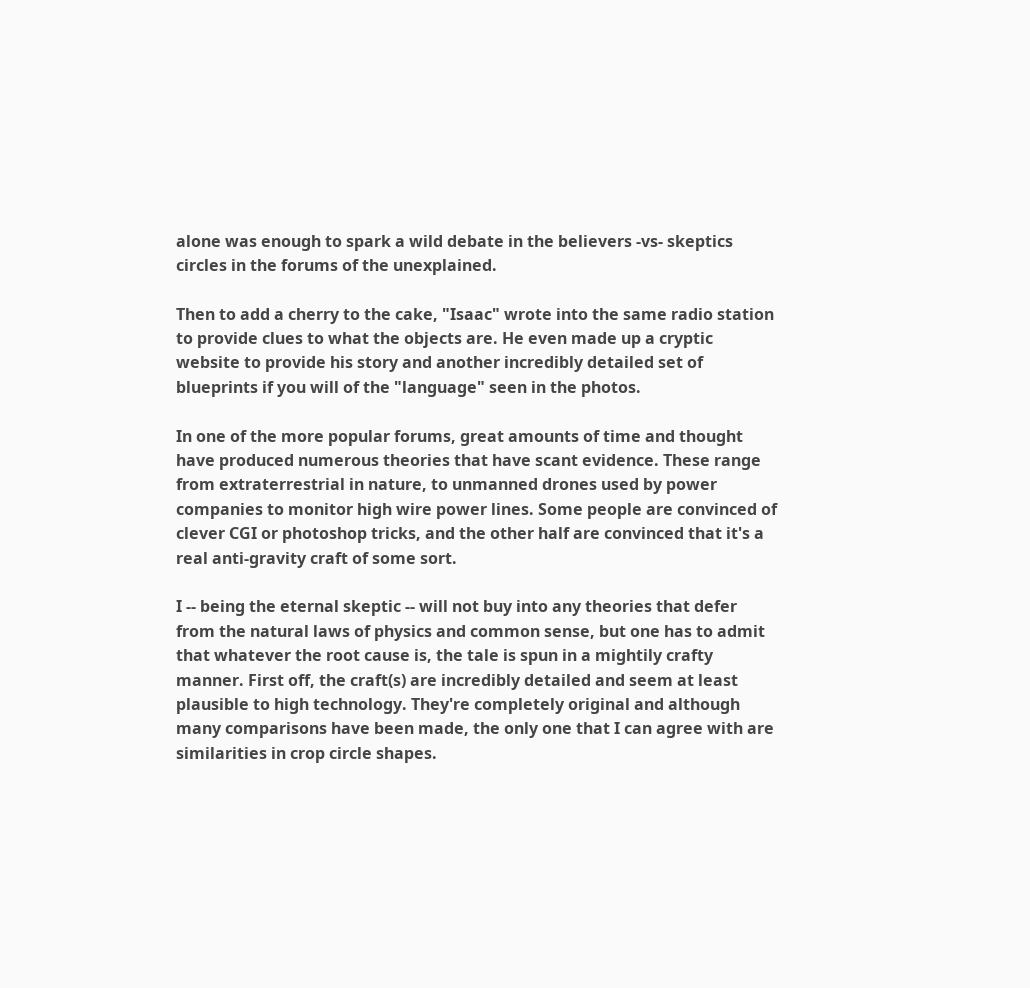alone was enough to spark a wild debate in the believers -vs- skeptics circles in the forums of the unexplained.

Then to add a cherry to the cake, "Isaac" wrote into the same radio station to provide clues to what the objects are. He even made up a cryptic website to provide his story and another incredibly detailed set of blueprints if you will of the "language" seen in the photos.

In one of the more popular forums, great amounts of time and thought have produced numerous theories that have scant evidence. These range from extraterrestrial in nature, to unmanned drones used by power companies to monitor high wire power lines. Some people are convinced of clever CGI or photoshop tricks, and the other half are convinced that it's a real anti-gravity craft of some sort.

I -- being the eternal skeptic -- will not buy into any theories that defer from the natural laws of physics and common sense, but one has to admit that whatever the root cause is, the tale is spun in a mightily crafty manner. First off, the craft(s) are incredibly detailed and seem at least plausible to high technology. They're completely original and although many comparisons have been made, the only one that I can agree with are similarities in crop circle shapes.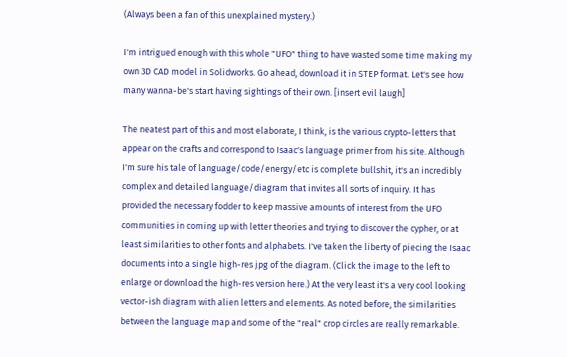(Always been a fan of this unexplained mystery.)

I'm intrigued enough with this whole "UFO" thing to have wasted some time making my own 3D CAD model in Solidworks. Go ahead, download it in STEP format. Let's see how many wanna-be's start having sightings of their own. [insert evil laugh]

The neatest part of this and most elaborate, I think, is the various crypto-letters that appear on the crafts and correspond to Isaac's language primer from his site. Although I'm sure his tale of language/code/energy/etc is complete bullshit, it's an incredibly complex and detailed language/diagram that invites all sorts of inquiry. It has provided the necessary fodder to keep massive amounts of interest from the UFO communities in coming up with letter theories and trying to discover the cypher, or at least similarities to other fonts and alphabets. I've taken the liberty of piecing the Isaac documents into a single high-res jpg of the diagram. (Click the image to the left to enlarge or download the high-res version here.) At the very least it's a very cool looking vector-ish diagram with alien letters and elements. As noted before, the similarities between the language map and some of the "real" crop circles are really remarkable.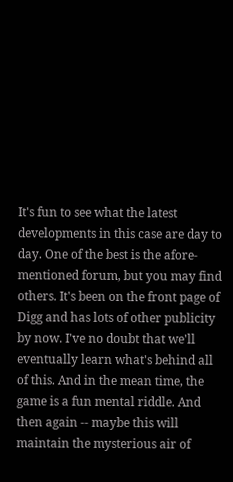It's fun to see what the latest developments in this case are day to day. One of the best is the afore-mentioned forum, but you may find others. It's been on the front page of Digg and has lots of other publicity by now. I've no doubt that we'll eventually learn what's behind all of this. And in the mean time, the game is a fun mental riddle. And then again -- maybe this will maintain the mysterious air of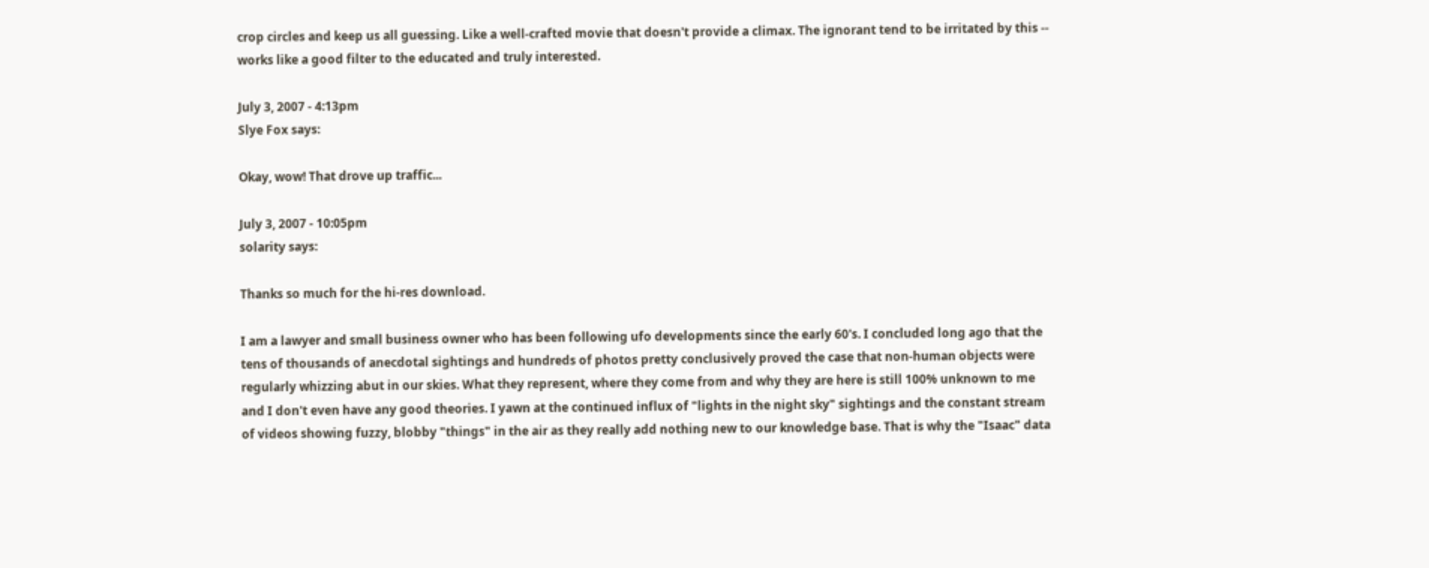crop circles and keep us all guessing. Like a well-crafted movie that doesn't provide a climax. The ignorant tend to be irritated by this -- works like a good filter to the educated and truly interested.

July 3, 2007 - 4:13pm
Slye Fox says:

Okay, wow! That drove up traffic...

July 3, 2007 - 10:05pm
solarity says:

Thanks so much for the hi-res download.

I am a lawyer and small business owner who has been following ufo developments since the early 60's. I concluded long ago that the tens of thousands of anecdotal sightings and hundreds of photos pretty conclusively proved the case that non-human objects were regularly whizzing abut in our skies. What they represent, where they come from and why they are here is still 100% unknown to me and I don't even have any good theories. I yawn at the continued influx of "lights in the night sky" sightings and the constant stream of videos showing fuzzy, blobby "things" in the air as they really add nothing new to our knowledge base. That is why the "Isaac" data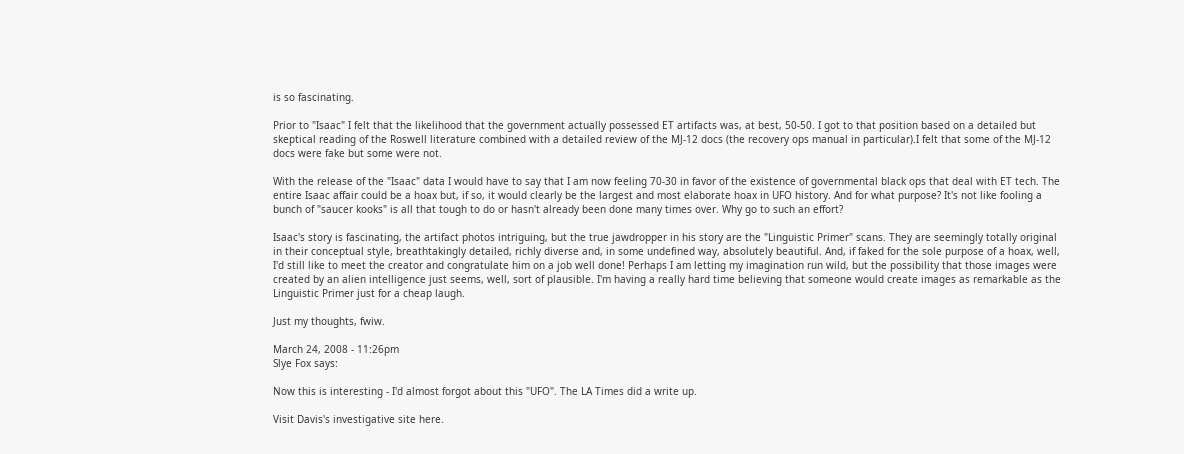is so fascinating.

Prior to "Isaac" I felt that the likelihood that the government actually possessed ET artifacts was, at best, 50-50. I got to that position based on a detailed but skeptical reading of the Roswell literature combined with a detailed review of the MJ-12 docs (the recovery ops manual in particular).I felt that some of the MJ-12 docs were fake but some were not.

With the release of the "Isaac" data I would have to say that I am now feeling 70-30 in favor of the existence of governmental black ops that deal with ET tech. The entire Isaac affair could be a hoax but, if so, it would clearly be the largest and most elaborate hoax in UFO history. And for what purpose? It's not like fooling a bunch of "saucer kooks" is all that tough to do or hasn't already been done many times over. Why go to such an effort?

Isaac's story is fascinating, the artifact photos intriguing, but the true jawdropper in his story are the "Linguistic Primer" scans. They are seemingly totally original in their conceptual style, breathtakingly detailed, richly diverse and, in some undefined way, absolutely beautiful. And, if faked for the sole purpose of a hoax, well, I'd still like to meet the creator and congratulate him on a job well done! Perhaps I am letting my imagination run wild, but the possibility that those images were created by an alien intelligence just seems, well, sort of plausible. I'm having a really hard time believing that someone would create images as remarkable as the Linguistic Primer just for a cheap laugh.

Just my thoughts, fwiw.

March 24, 2008 - 11:26pm
Slye Fox says:

Now this is interesting - I'd almost forgot about this "UFO". The LA Times did a write up.

Visit Davis's investigative site here.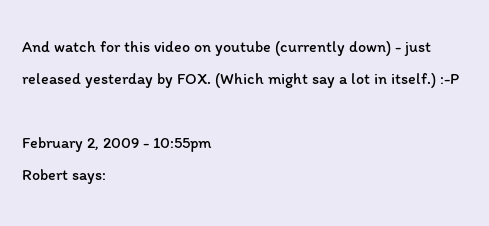And watch for this video on youtube (currently down) - just released yesterday by FOX. (Which might say a lot in itself.) :-P

February 2, 2009 - 10:55pm
Robert says: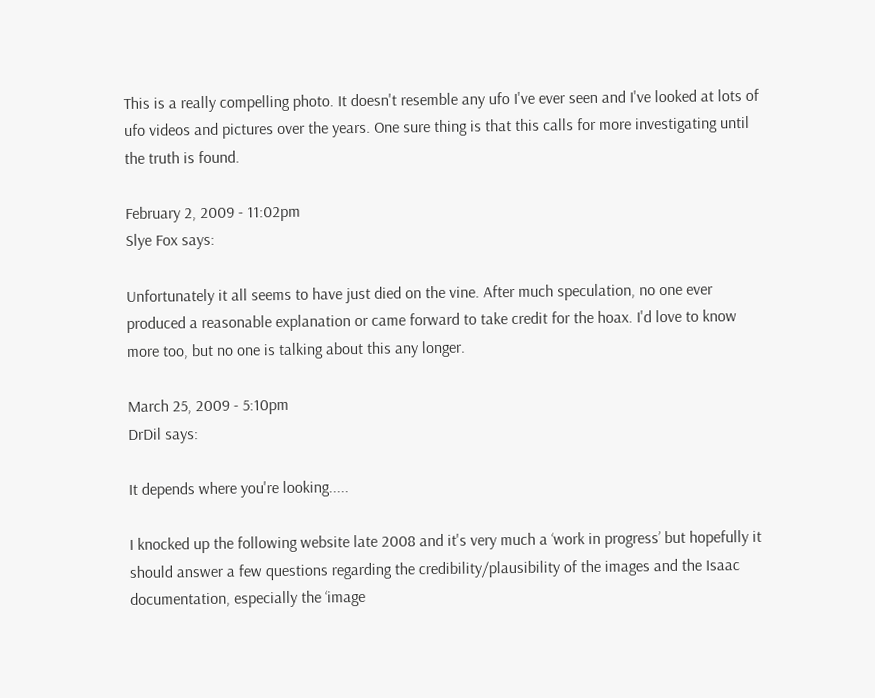This is a really compelling photo. It doesn't resemble any ufo I've ever seen and I've looked at lots of ufo videos and pictures over the years. One sure thing is that this calls for more investigating until the truth is found.

February 2, 2009 - 11:02pm
Slye Fox says:

Unfortunately it all seems to have just died on the vine. After much speculation, no one ever produced a reasonable explanation or came forward to take credit for the hoax. I'd love to know more too, but no one is talking about this any longer.

March 25, 2009 - 5:10pm
DrDil says:

It depends where you're looking.....

I knocked up the following website late 2008 and it's very much a ‘work in progress’ but hopefully it should answer a few questions regarding the credibility/plausibility of the images and the Isaac documentation, especially the ‘image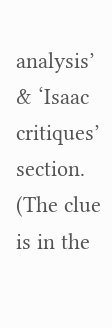analysis’ & ‘Isaac critiques’ section. (The clue is in the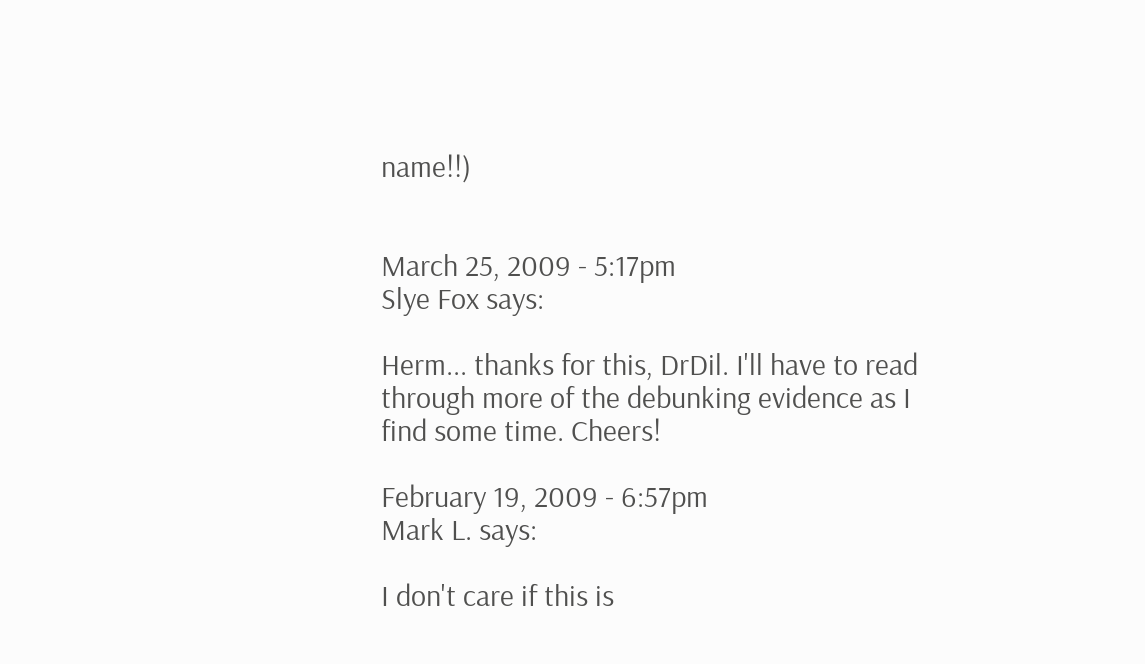name!!)


March 25, 2009 - 5:17pm
Slye Fox says:

Herm... thanks for this, DrDil. I'll have to read through more of the debunking evidence as I find some time. Cheers!

February 19, 2009 - 6:57pm
Mark L. says:

I don't care if this is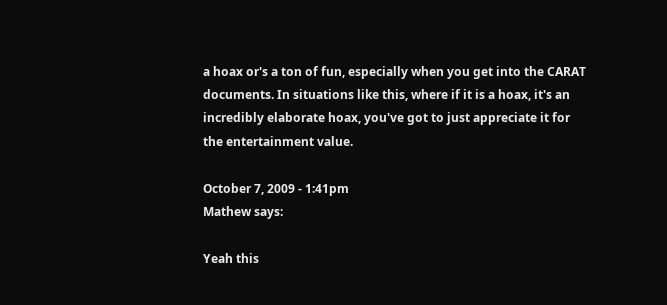a hoax or's a ton of fun, especially when you get into the CARAT documents. In situations like this, where if it is a hoax, it's an incredibly elaborate hoax, you've got to just appreciate it for the entertainment value.

October 7, 2009 - 1:41pm
Mathew says:

Yeah this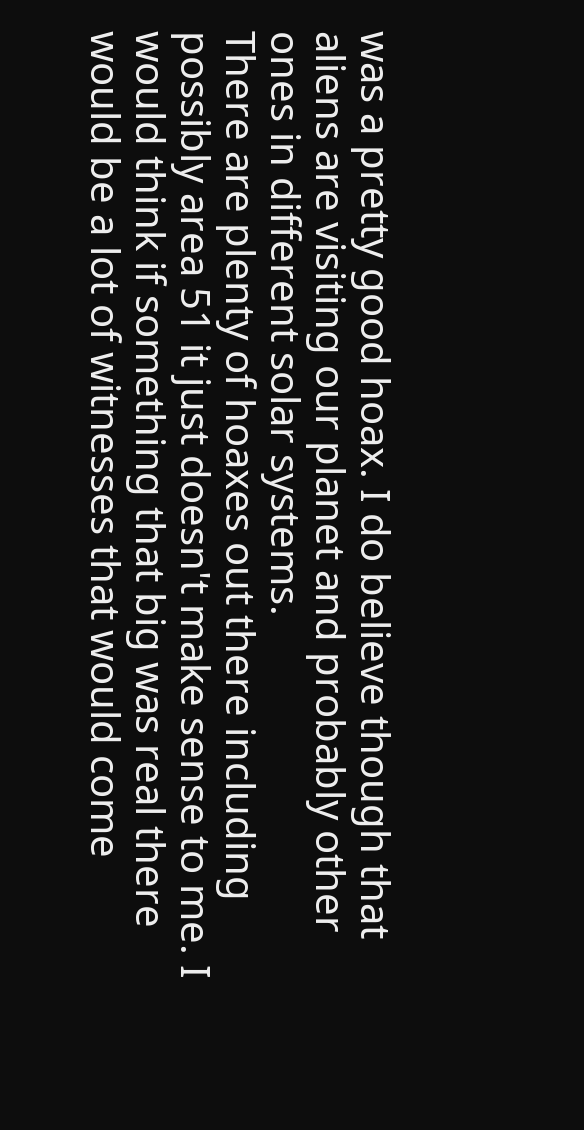was a pretty good hoax. I do believe though that aliens are visiting our planet and probably other ones in different solar systems.
There are plenty of hoaxes out there including possibly area 51 it just doesn't make sense to me. I would think if something that big was real there would be a lot of witnesses that would come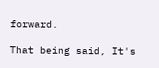forward.

That being said, It's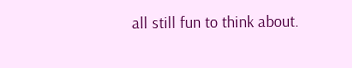all still fun to think about.